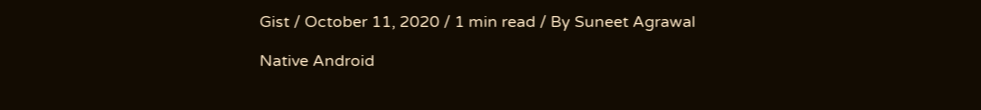Gist / October 11, 2020 / 1 min read / By Suneet Agrawal

Native Android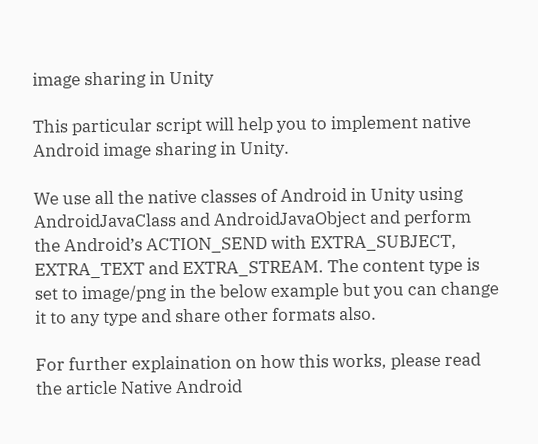image sharing in Unity

This particular script will help you to implement native Android image sharing in Unity.

We use all the native classes of Android in Unity using AndroidJavaClass and AndroidJavaObject and perform the Android’s ACTION_SEND with EXTRA_SUBJECT, EXTRA_TEXT and EXTRA_STREAM. The content type is set to image/png in the below example but you can change it to any type and share other formats also.

For further explaination on how this works, please read the article Native Android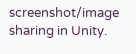screenshot/image sharing in Unity.